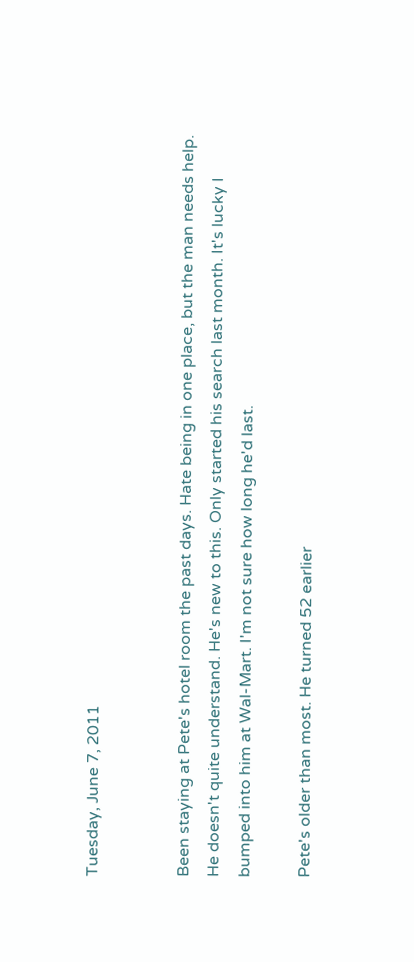Tuesday, June 7, 2011


Been staying at Pete's hotel room the past days. Hate being in one place, but the man needs help. He doesn't quite understand. He's new to this. Only started his search last month. It's lucky I bumped into him at Wal-Mart. I'm not sure how long he'd last.

Pete's older than most. He turned 52 earlier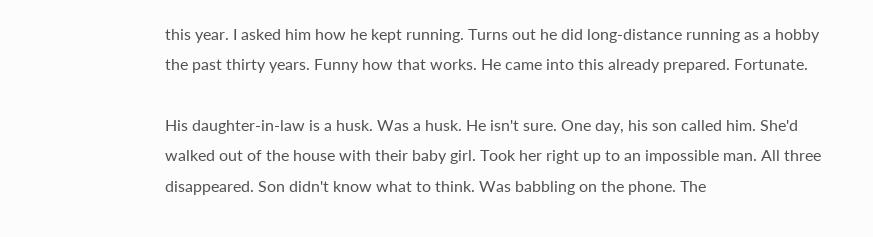this year. I asked him how he kept running. Turns out he did long-distance running as a hobby the past thirty years. Funny how that works. He came into this already prepared. Fortunate.

His daughter-in-law is a husk. Was a husk. He isn't sure. One day, his son called him. She'd walked out of the house with their baby girl. Took her right up to an impossible man. All three disappeared. Son didn't know what to think. Was babbling on the phone. The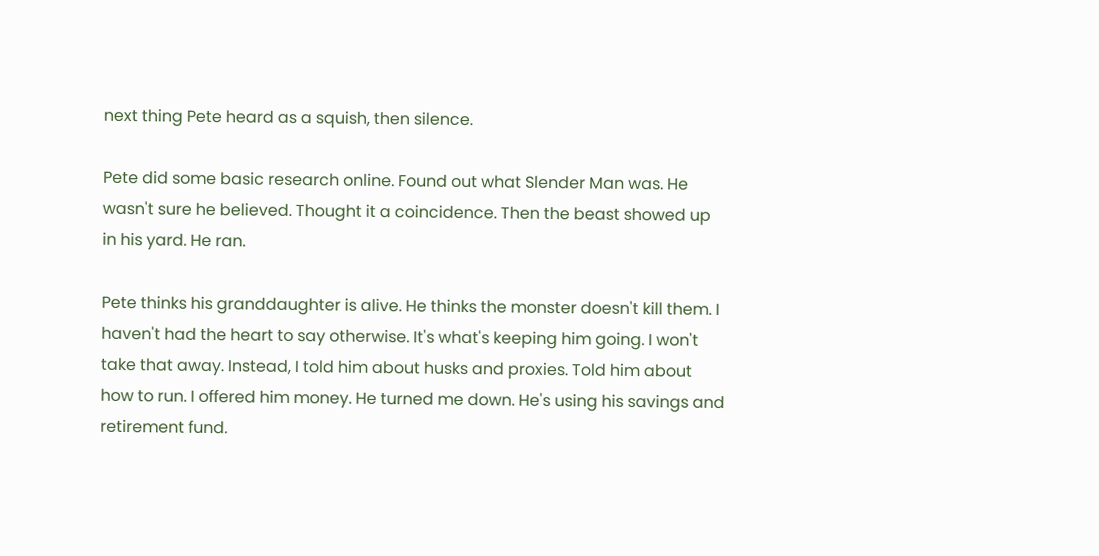next thing Pete heard as a squish, then silence.

Pete did some basic research online. Found out what Slender Man was. He wasn't sure he believed. Thought it a coincidence. Then the beast showed up in his yard. He ran.

Pete thinks his granddaughter is alive. He thinks the monster doesn't kill them. I haven't had the heart to say otherwise. It's what's keeping him going. I won't take that away. Instead, I told him about husks and proxies. Told him about how to run. I offered him money. He turned me down. He's using his savings and retirement fund.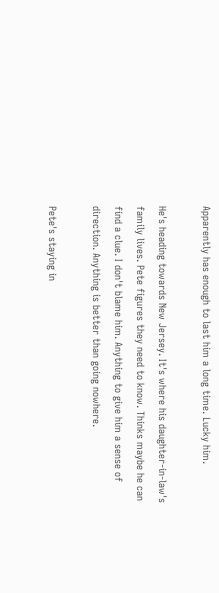Apparently has enough to last him a long time. Lucky him.

He's heading towards New Jersey. It's where his daughter-in-law's family lives. Pete figures they need to know. Thinks maybe he can find a clue. I don't blame him. Anything to give him a sense of direction. Anything is better than going nowhere.

Pete's staying in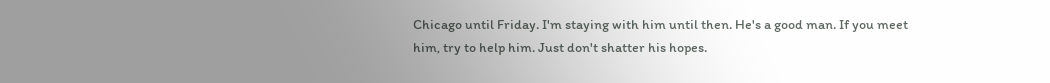Chicago until Friday. I'm staying with him until then. He's a good man. If you meet him, try to help him. Just don't shatter his hopes.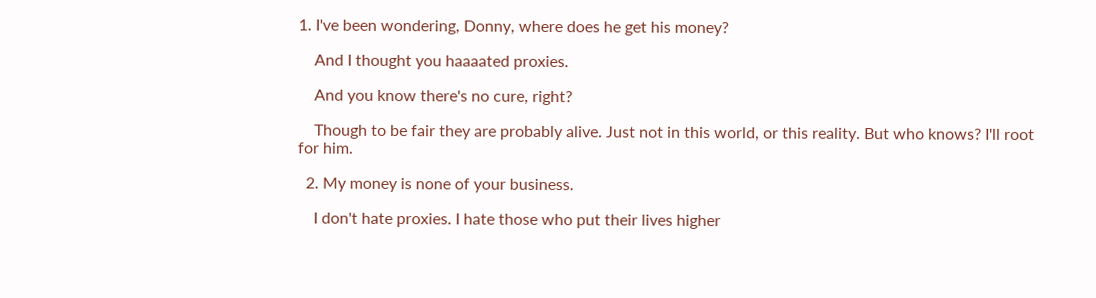1. I've been wondering, Donny, where does he get his money?

    And I thought you haaaated proxies.

    And you know there's no cure, right?

    Though to be fair they are probably alive. Just not in this world, or this reality. But who knows? I'll root for him.

  2. My money is none of your business.

    I don't hate proxies. I hate those who put their lives higher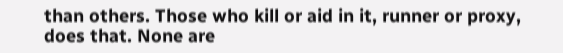than others. Those who kill or aid in it, runner or proxy, does that. None are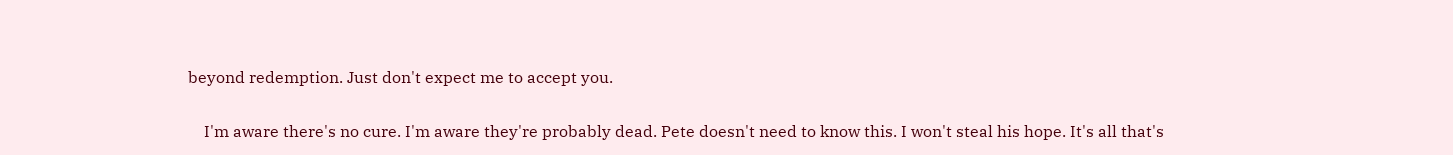beyond redemption. Just don't expect me to accept you.

    I'm aware there's no cure. I'm aware they're probably dead. Pete doesn't need to know this. I won't steal his hope. It's all that's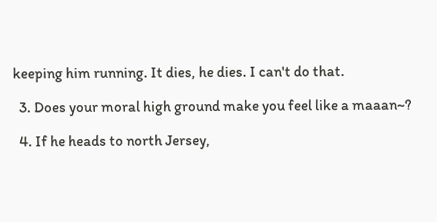keeping him running. It dies, he dies. I can't do that.

  3. Does your moral high ground make you feel like a maaan~?

  4. If he heads to north Jersey,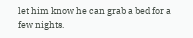let him know he can grab a bed for a few nights.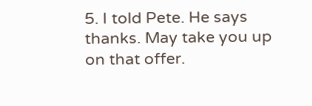5. I told Pete. He says thanks. May take you up on that offer.